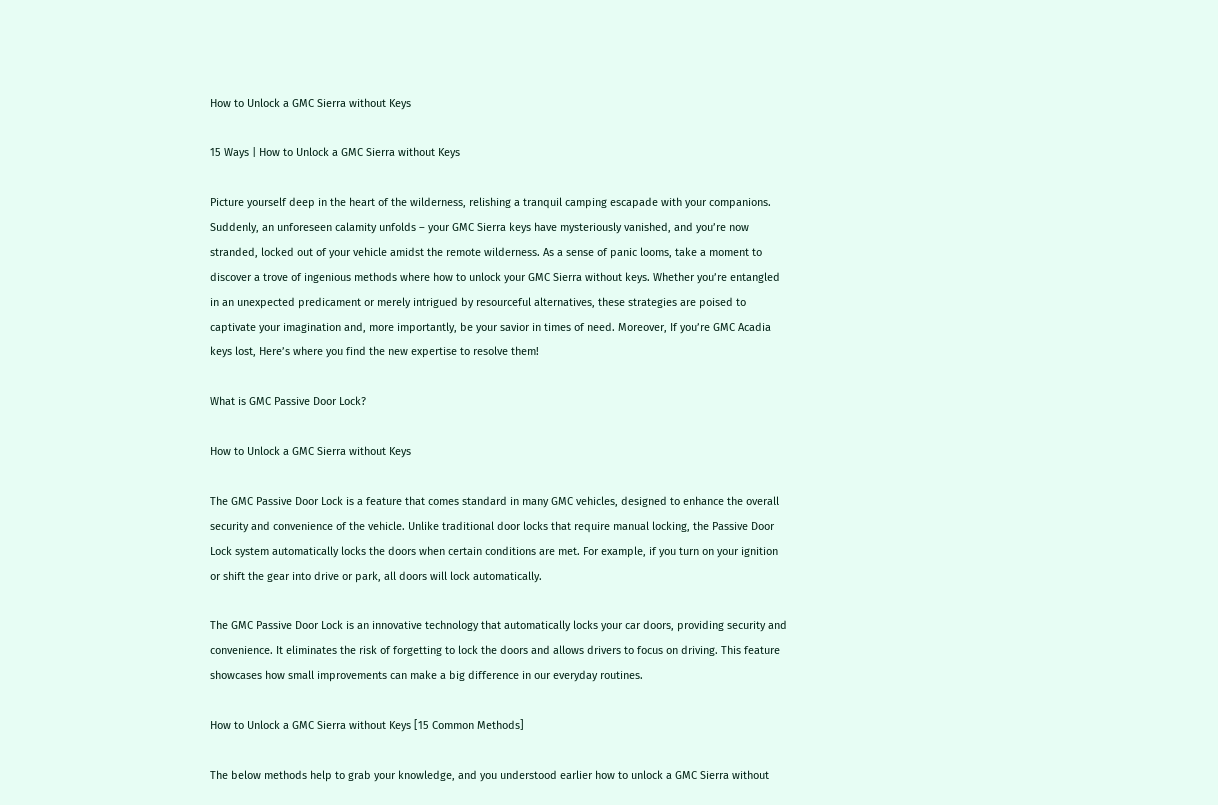How to Unlock a GMC Sierra without Keys

15 Ways | How to Unlock a GMC Sierra without Keys

Picture yourself deep in the heart of the wilderness, relishing a tranquil camping escapade with your companions. Suddenly, an unforeseen calamity unfolds – your GMC Sierra keys have mysteriously vanished, and you’re now stranded, locked out of your vehicle amidst the remote wilderness. As a sense of panic looms, take a moment to discover a trove of ingenious methods where how to unlock your GMC Sierra without keys. Whether you’re entangled in an unexpected predicament or merely intrigued by resourceful alternatives, these strategies are poised to captivate your imagination and, more importantly, be your savior in times of need. Moreover, If you’re GMC Acadia keys lost, Here’s where you find the new expertise to resolve them!

What is GMC Passive Door Lock?

How to Unlock a GMC Sierra without Keys

The GMC Passive Door Lock is a feature that comes standard in many GMC vehicles, designed to enhance the overall security and convenience of the vehicle. Unlike traditional door locks that require manual locking, the Passive Door Lock system automatically locks the doors when certain conditions are met. For example, if you turn on your ignition or shift the gear into drive or park, all doors will lock automatically.

The GMC Passive Door Lock is an innovative technology that automatically locks your car doors, providing security and convenience. It eliminates the risk of forgetting to lock the doors and allows drivers to focus on driving. This feature showcases how small improvements can make a big difference in our everyday routines.

How to Unlock a GMC Sierra without Keys [15 Common Methods]

The below methods help to grab your knowledge, and you understood earlier how to unlock a GMC Sierra without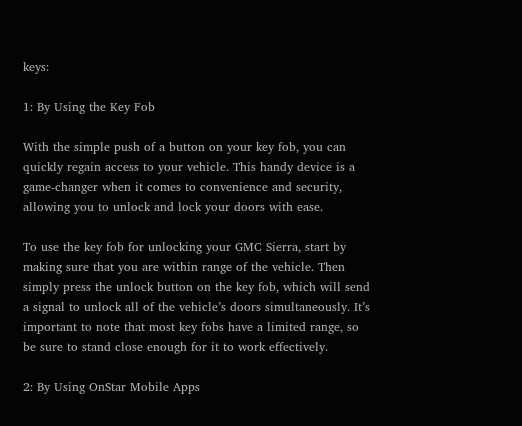keys:

1: By Using the Key Fob

With the simple push of a button on your key fob, you can quickly regain access to your vehicle. This handy device is a game-changer when it comes to convenience and security, allowing you to unlock and lock your doors with ease.

To use the key fob for unlocking your GMC Sierra, start by making sure that you are within range of the vehicle. Then simply press the unlock button on the key fob, which will send a signal to unlock all of the vehicle’s doors simultaneously. It’s important to note that most key fobs have a limited range, so be sure to stand close enough for it to work effectively.

2: By Using OnStar Mobile Apps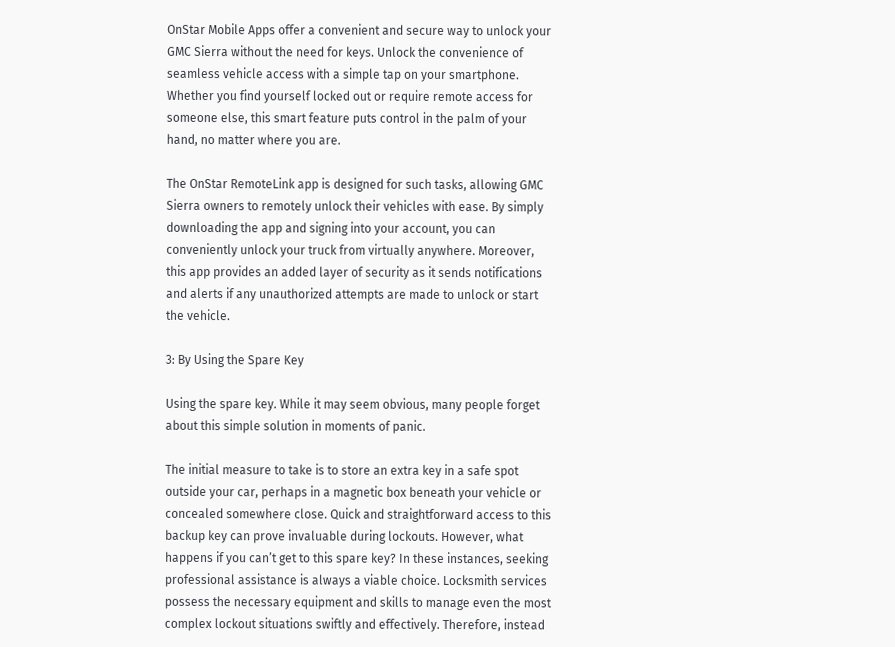OnStar Mobile Apps offer a convenient and secure way to unlock your GMC Sierra without the need for keys. Unlock the convenience of seamless vehicle access with a simple tap on your smartphone. Whether you find yourself locked out or require remote access for someone else, this smart feature puts control in the palm of your hand, no matter where you are.

The OnStar RemoteLink app is designed for such tasks, allowing GMC Sierra owners to remotely unlock their vehicles with ease. By simply downloading the app and signing into your account, you can conveniently unlock your truck from virtually anywhere. Moreover, this app provides an added layer of security as it sends notifications and alerts if any unauthorized attempts are made to unlock or start the vehicle.

3: By Using the Spare Key

Using the spare key. While it may seem obvious, many people forget about this simple solution in moments of panic.

The initial measure to take is to store an extra key in a safe spot outside your car, perhaps in a magnetic box beneath your vehicle or concealed somewhere close. Quick and straightforward access to this backup key can prove invaluable during lockouts. However, what happens if you can’t get to this spare key? In these instances, seeking professional assistance is always a viable choice. Locksmith services possess the necessary equipment and skills to manage even the most complex lockout situations swiftly and effectively. Therefore, instead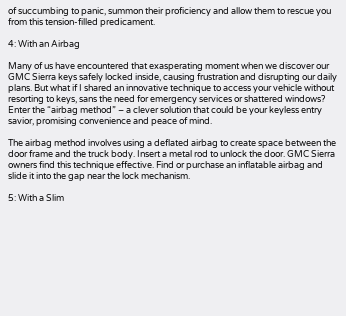of succumbing to panic, summon their proficiency and allow them to rescue you from this tension-filled predicament.

4: With an Airbag

Many of us have encountered that exasperating moment when we discover our GMC Sierra keys safely locked inside, causing frustration and disrupting our daily plans. But what if I shared an innovative technique to access your vehicle without resorting to keys, sans the need for emergency services or shattered windows? Enter the “airbag method” – a clever solution that could be your keyless entry savior, promising convenience and peace of mind.

The airbag method involves using a deflated airbag to create space between the door frame and the truck body. Insert a metal rod to unlock the door. GMC Sierra owners find this technique effective. Find or purchase an inflatable airbag and slide it into the gap near the lock mechanism.

5: With a Slim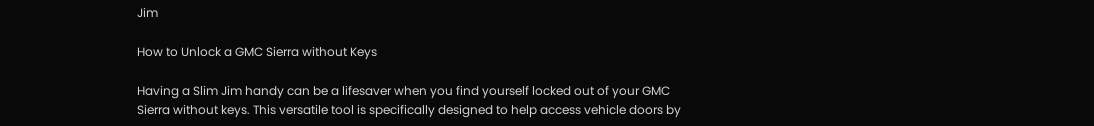Jim

How to Unlock a GMC Sierra without Keys

Having a Slim Jim handy can be a lifesaver when you find yourself locked out of your GMC Sierra without keys. This versatile tool is specifically designed to help access vehicle doors by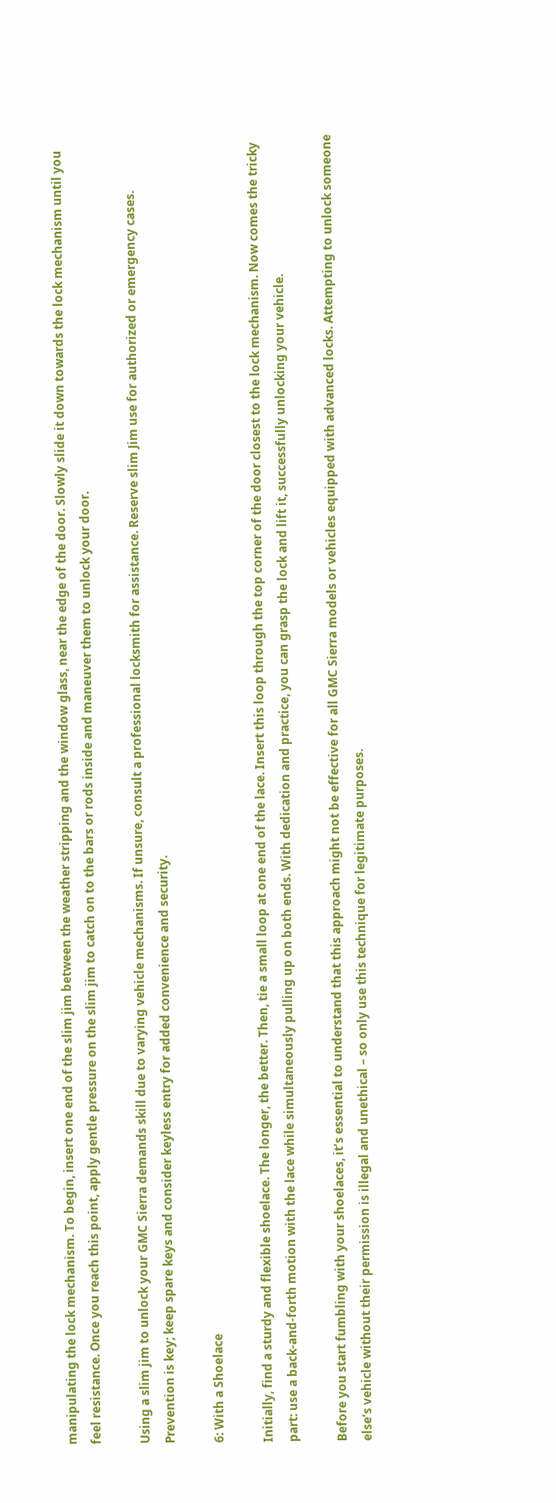manipulating the lock mechanism. To begin, insert one end of the slim jim between the weather stripping and the window glass, near the edge of the door. Slowly slide it down towards the lock mechanism until you feel resistance. Once you reach this point, apply gentle pressure on the slim jim to catch on to the bars or rods inside and maneuver them to unlock your door.

Using a slim jim to unlock your GMC Sierra demands skill due to varying vehicle mechanisms. If unsure, consult a professional locksmith for assistance. Reserve slim Jim use for authorized or emergency cases. Prevention is key; keep spare keys and consider keyless entry for added convenience and security.

6: With a Shoelace

Initially, find a sturdy and flexible shoelace. The longer, the better. Then, tie a small loop at one end of the lace. Insert this loop through the top corner of the door closest to the lock mechanism. Now comes the tricky part: use a back-and-forth motion with the lace while simultaneously pulling up on both ends. With dedication and practice, you can grasp the lock and lift it, successfully unlocking your vehicle.

Before you start fumbling with your shoelaces, it’s essential to understand that this approach might not be effective for all GMC Sierra models or vehicles equipped with advanced locks. Attempting to unlock someone else’s vehicle without their permission is illegal and unethical – so only use this technique for legitimate purposes.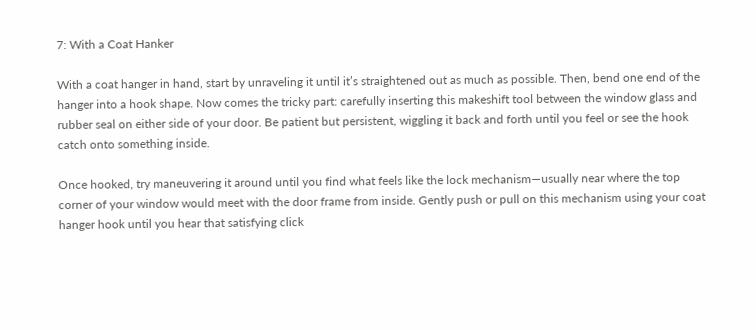7: With a Coat Hanker

With a coat hanger in hand, start by unraveling it until it’s straightened out as much as possible. Then, bend one end of the hanger into a hook shape. Now comes the tricky part: carefully inserting this makeshift tool between the window glass and rubber seal on either side of your door. Be patient but persistent, wiggling it back and forth until you feel or see the hook catch onto something inside.

Once hooked, try maneuvering it around until you find what feels like the lock mechanism—usually near where the top corner of your window would meet with the door frame from inside. Gently push or pull on this mechanism using your coat hanger hook until you hear that satisfying click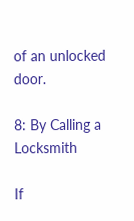of an unlocked door.

8: By Calling a Locksmith

If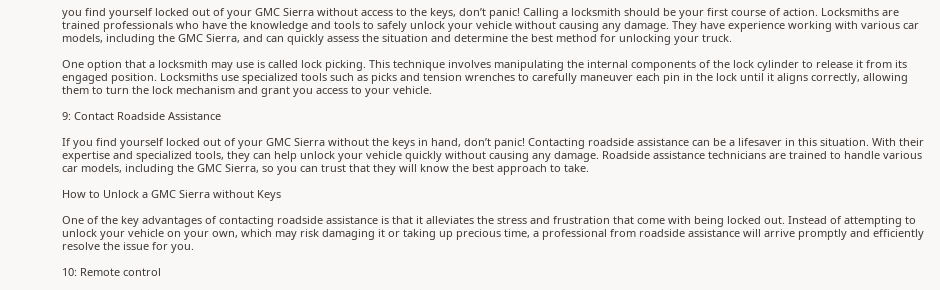you find yourself locked out of your GMC Sierra without access to the keys, don’t panic! Calling a locksmith should be your first course of action. Locksmiths are trained professionals who have the knowledge and tools to safely unlock your vehicle without causing any damage. They have experience working with various car models, including the GMC Sierra, and can quickly assess the situation and determine the best method for unlocking your truck.

One option that a locksmith may use is called lock picking. This technique involves manipulating the internal components of the lock cylinder to release it from its engaged position. Locksmiths use specialized tools such as picks and tension wrenches to carefully maneuver each pin in the lock until it aligns correctly, allowing them to turn the lock mechanism and grant you access to your vehicle.

9: Contact Roadside Assistance

If you find yourself locked out of your GMC Sierra without the keys in hand, don’t panic! Contacting roadside assistance can be a lifesaver in this situation. With their expertise and specialized tools, they can help unlock your vehicle quickly without causing any damage. Roadside assistance technicians are trained to handle various car models, including the GMC Sierra, so you can trust that they will know the best approach to take.

How to Unlock a GMC Sierra without Keys

One of the key advantages of contacting roadside assistance is that it alleviates the stress and frustration that come with being locked out. Instead of attempting to unlock your vehicle on your own, which may risk damaging it or taking up precious time, a professional from roadside assistance will arrive promptly and efficiently resolve the issue for you.

10: Remote control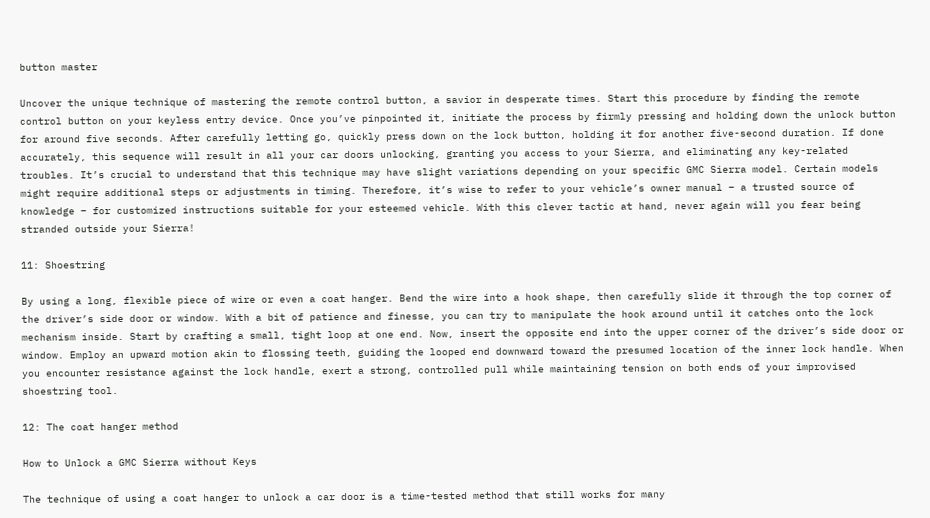button master

Uncover the unique technique of mastering the remote control button, a savior in desperate times. Start this procedure by finding the remote control button on your keyless entry device. Once you’ve pinpointed it, initiate the process by firmly pressing and holding down the unlock button for around five seconds. After carefully letting go, quickly press down on the lock button, holding it for another five-second duration. If done accurately, this sequence will result in all your car doors unlocking, granting you access to your Sierra, and eliminating any key-related troubles. It’s crucial to understand that this technique may have slight variations depending on your specific GMC Sierra model. Certain models might require additional steps or adjustments in timing. Therefore, it’s wise to refer to your vehicle’s owner manual – a trusted source of knowledge – for customized instructions suitable for your esteemed vehicle. With this clever tactic at hand, never again will you fear being stranded outside your Sierra!

11: Shoestring

By using a long, flexible piece of wire or even a coat hanger. Bend the wire into a hook shape, then carefully slide it through the top corner of the driver’s side door or window. With a bit of patience and finesse, you can try to manipulate the hook around until it catches onto the lock mechanism inside. Start by crafting a small, tight loop at one end. Now, insert the opposite end into the upper corner of the driver’s side door or window. Employ an upward motion akin to flossing teeth, guiding the looped end downward toward the presumed location of the inner lock handle. When you encounter resistance against the lock handle, exert a strong, controlled pull while maintaining tension on both ends of your improvised shoestring tool.

12: The coat hanger method

How to Unlock a GMC Sierra without Keys

The technique of using a coat hanger to unlock a car door is a time-tested method that still works for many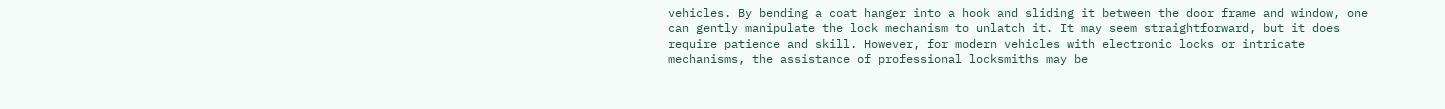vehicles. By bending a coat hanger into a hook and sliding it between the door frame and window, one can gently manipulate the lock mechanism to unlatch it. It may seem straightforward, but it does require patience and skill. However, for modern vehicles with electronic locks or intricate mechanisms, the assistance of professional locksmiths may be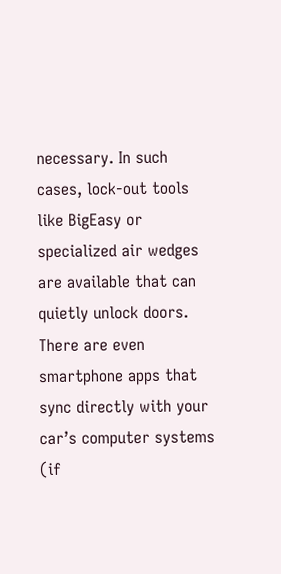necessary. In such cases, lock-out tools like BigEasy or specialized air wedges are available that can quietly unlock doors. There are even smartphone apps that sync directly with your car’s computer systems (if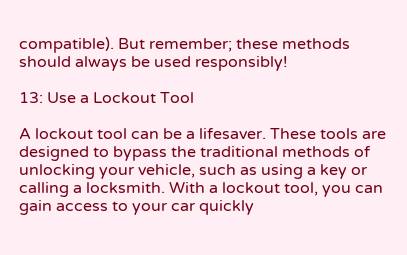compatible). But remember; these methods should always be used responsibly!

13: Use a Lockout Tool

A lockout tool can be a lifesaver. These tools are designed to bypass the traditional methods of unlocking your vehicle, such as using a key or calling a locksmith. With a lockout tool, you can gain access to your car quickly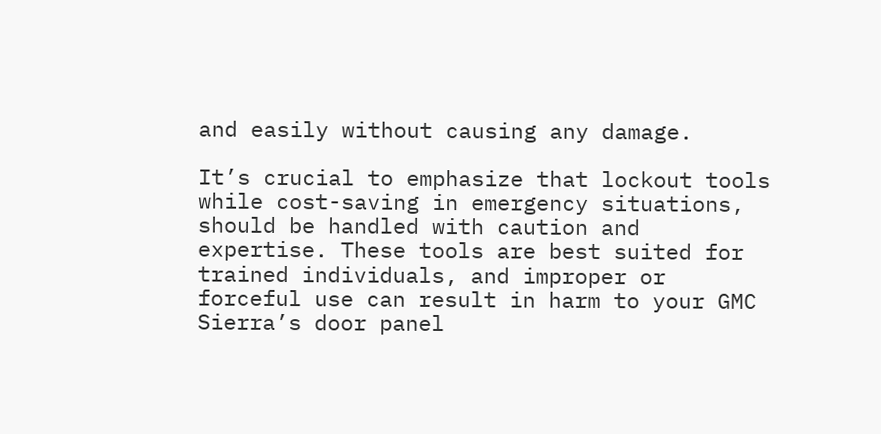and easily without causing any damage.

It’s crucial to emphasize that lockout tools while cost-saving in emergency situations, should be handled with caution and expertise. These tools are best suited for trained individuals, and improper or forceful use can result in harm to your GMC Sierra’s door panel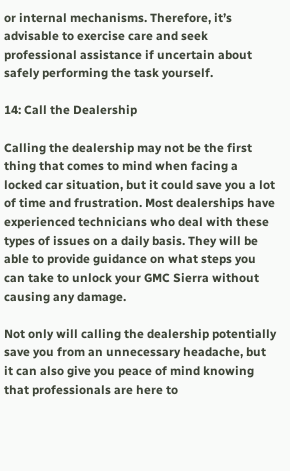or internal mechanisms. Therefore, it’s advisable to exercise care and seek professional assistance if uncertain about safely performing the task yourself.

14: Call the Dealership

Calling the dealership may not be the first thing that comes to mind when facing a locked car situation, but it could save you a lot of time and frustration. Most dealerships have experienced technicians who deal with these types of issues on a daily basis. They will be able to provide guidance on what steps you can take to unlock your GMC Sierra without causing any damage.

Not only will calling the dealership potentially save you from an unnecessary headache, but it can also give you peace of mind knowing that professionals are here to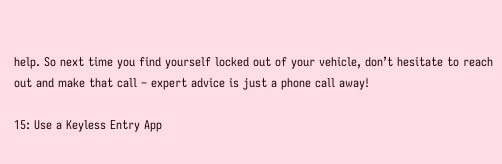help. So next time you find yourself locked out of your vehicle, don’t hesitate to reach out and make that call – expert advice is just a phone call away!

15: Use a Keyless Entry App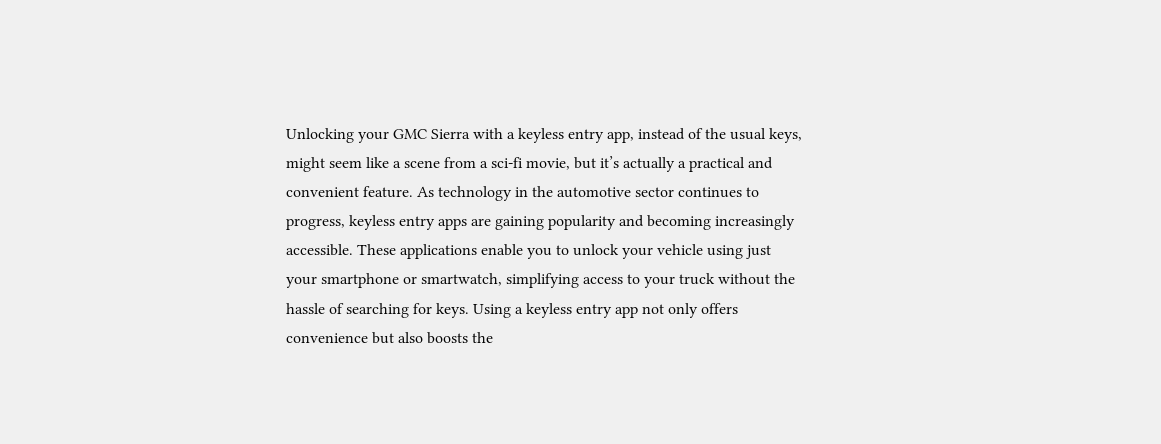Unlocking your GMC Sierra with a keyless entry app, instead of the usual keys, might seem like a scene from a sci-fi movie, but it’s actually a practical and convenient feature. As technology in the automotive sector continues to progress, keyless entry apps are gaining popularity and becoming increasingly accessible. These applications enable you to unlock your vehicle using just your smartphone or smartwatch, simplifying access to your truck without the hassle of searching for keys. Using a keyless entry app not only offers convenience but also boosts the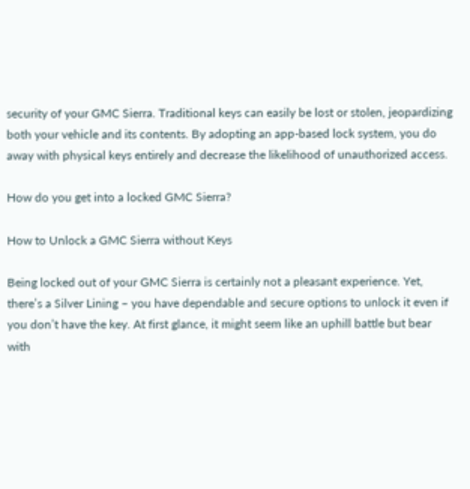security of your GMC Sierra. Traditional keys can easily be lost or stolen, jeopardizing both your vehicle and its contents. By adopting an app-based lock system, you do away with physical keys entirely and decrease the likelihood of unauthorized access.

How do you get into a locked GMC Sierra?

How to Unlock a GMC Sierra without Keys

Being locked out of your GMC Sierra is certainly not a pleasant experience. Yet, there’s a Silver Lining – you have dependable and secure options to unlock it even if you don’t have the key. At first glance, it might seem like an uphill battle but bear with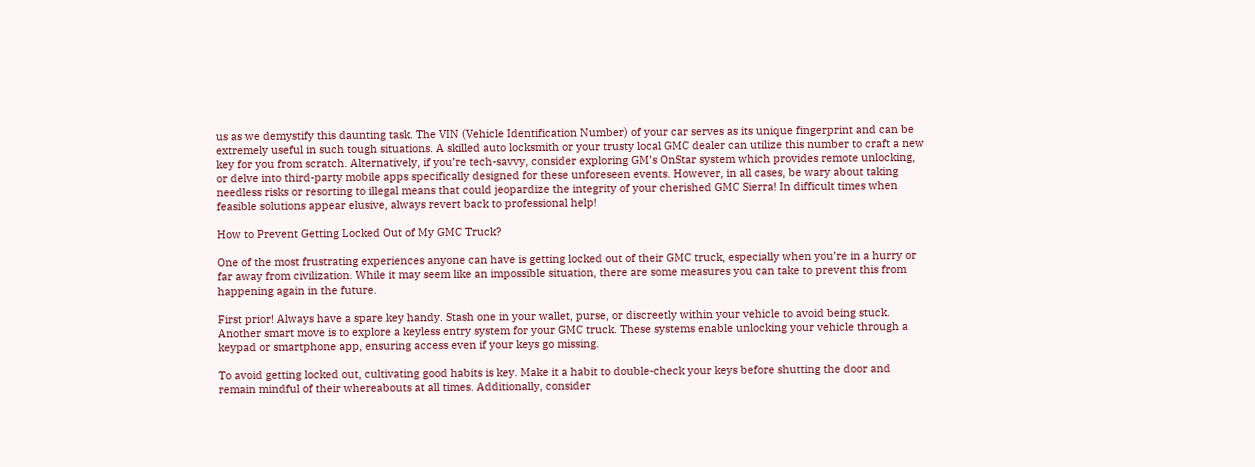us as we demystify this daunting task. The VIN (Vehicle Identification Number) of your car serves as its unique fingerprint and can be extremely useful in such tough situations. A skilled auto locksmith or your trusty local GMC dealer can utilize this number to craft a new key for you from scratch. Alternatively, if you’re tech-savvy, consider exploring GM’s OnStar system which provides remote unlocking, or delve into third-party mobile apps specifically designed for these unforeseen events. However, in all cases, be wary about taking needless risks or resorting to illegal means that could jeopardize the integrity of your cherished GMC Sierra! In difficult times when feasible solutions appear elusive, always revert back to professional help!

How to Prevent Getting Locked Out of My GMC Truck?

One of the most frustrating experiences anyone can have is getting locked out of their GMC truck, especially when you’re in a hurry or far away from civilization. While it may seem like an impossible situation, there are some measures you can take to prevent this from happening again in the future.

First prior! Always have a spare key handy. Stash one in your wallet, purse, or discreetly within your vehicle to avoid being stuck. Another smart move is to explore a keyless entry system for your GMC truck. These systems enable unlocking your vehicle through a keypad or smartphone app, ensuring access even if your keys go missing.

To avoid getting locked out, cultivating good habits is key. Make it a habit to double-check your keys before shutting the door and remain mindful of their whereabouts at all times. Additionally, consider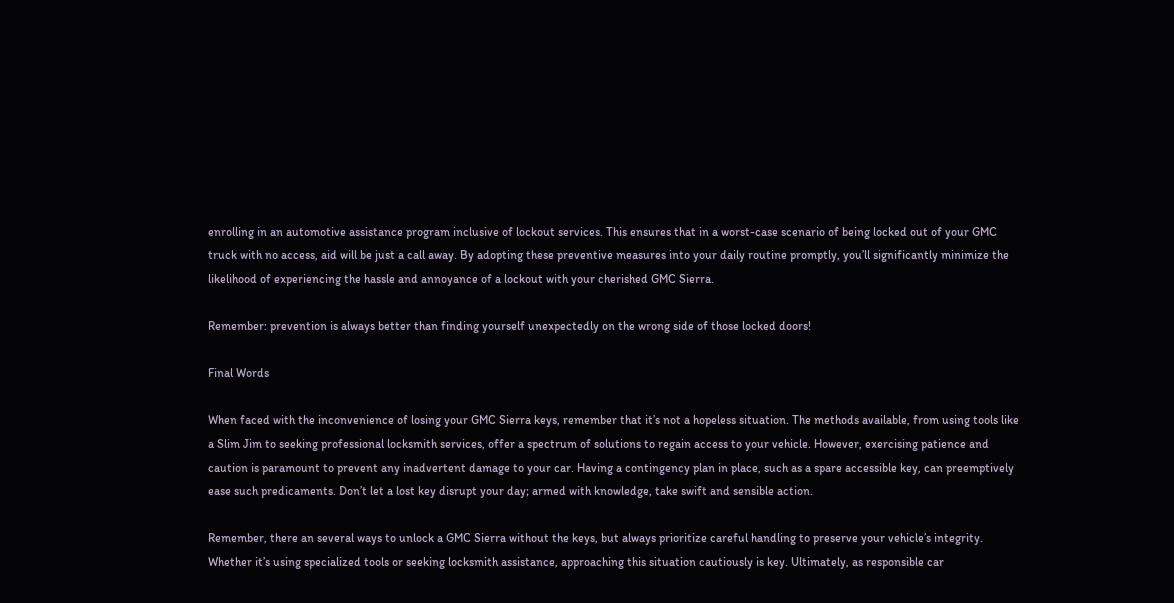enrolling in an automotive assistance program inclusive of lockout services. This ensures that in a worst-case scenario of being locked out of your GMC truck with no access, aid will be just a call away. By adopting these preventive measures into your daily routine promptly, you’ll significantly minimize the likelihood of experiencing the hassle and annoyance of a lockout with your cherished GMC Sierra.

Remember: prevention is always better than finding yourself unexpectedly on the wrong side of those locked doors!

Final Words

When faced with the inconvenience of losing your GMC Sierra keys, remember that it’s not a hopeless situation. The methods available, from using tools like a Slim Jim to seeking professional locksmith services, offer a spectrum of solutions to regain access to your vehicle. However, exercising patience and caution is paramount to prevent any inadvertent damage to your car. Having a contingency plan in place, such as a spare accessible key, can preemptively ease such predicaments. Don’t let a lost key disrupt your day; armed with knowledge, take swift and sensible action.

Remember, there an several ways to unlock a GMC Sierra without the keys, but always prioritize careful handling to preserve your vehicle’s integrity. Whether it’s using specialized tools or seeking locksmith assistance, approaching this situation cautiously is key. Ultimately, as responsible car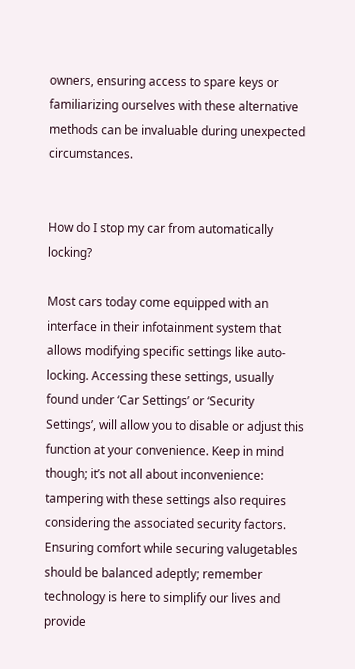owners, ensuring access to spare keys or familiarizing ourselves with these alternative methods can be invaluable during unexpected circumstances.


How do I stop my car from automatically locking?

Most cars today come equipped with an interface in their infotainment system that allows modifying specific settings like auto-locking. Accessing these settings, usually found under ‘Car Settings’ or ‘Security Settings’, will allow you to disable or adjust this function at your convenience. Keep in mind though; it’s not all about inconvenience: tampering with these settings also requires considering the associated security factors.
Ensuring comfort while securing valugetables should be balanced adeptly; remember technology is here to simplify our lives and provide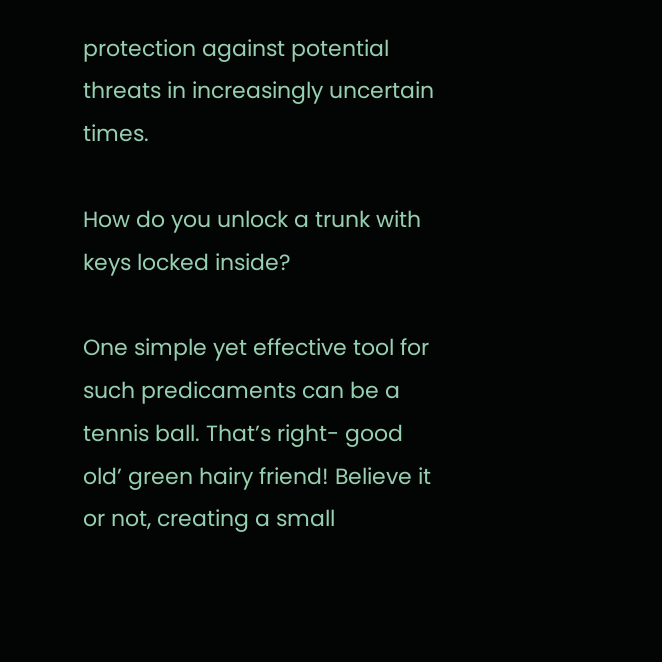protection against potential threats in increasingly uncertain times.

How do you unlock a trunk with keys locked inside?

One simple yet effective tool for such predicaments can be a tennis ball. That’s right- good old’ green hairy friend! Believe it or not, creating a small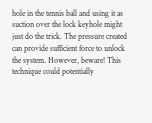hole in the tennis ball and using it as suction over the lock keyhole might just do the trick. The pressure created can provide sufficient force to unlock the system. However, beware! This technique could potentially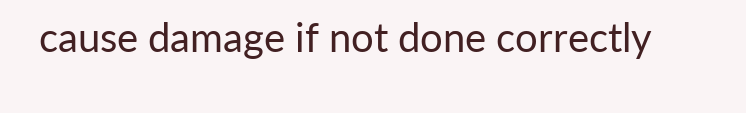cause damage if not done correctly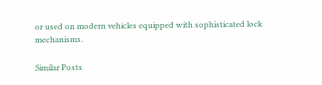or used on modern vehicles equipped with sophisticated lock mechanisms.

Similar Posts